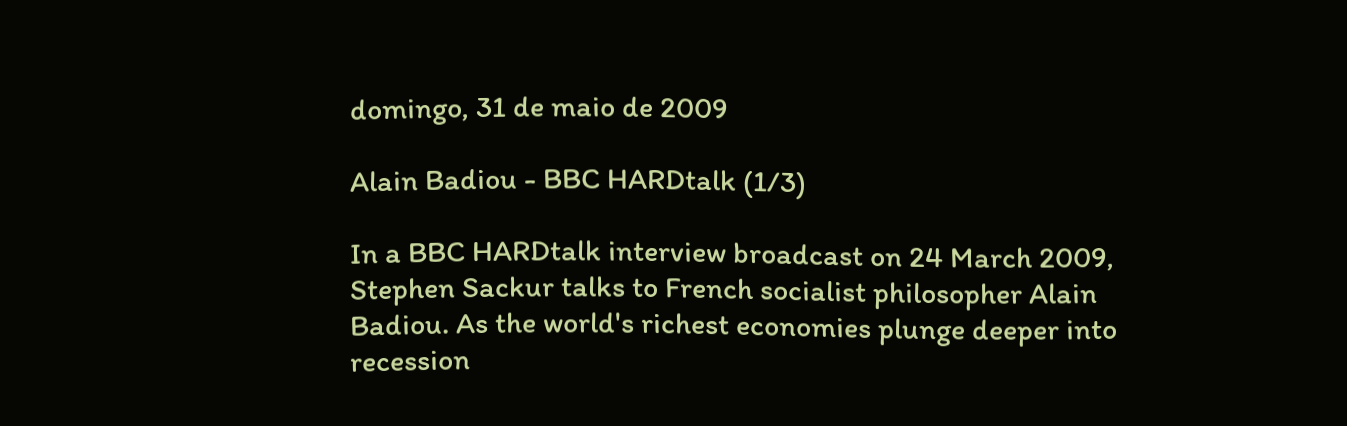domingo, 31 de maio de 2009

Alain Badiou - BBC HARDtalk (1/3)

In a BBC HARDtalk interview broadcast on 24 March 2009, Stephen Sackur talks to French socialist philosopher Alain Badiou. As the world's richest economies plunge deeper into recession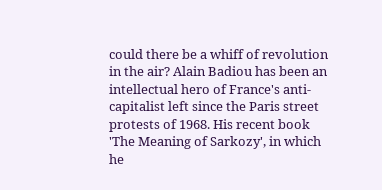could there be a whiff of revolution in the air? Alain Badiou has been an intellectual hero of France's anti-capitalist left since the Paris street protests of 1968. His recent book 'The Meaning of Sarkozy', in which he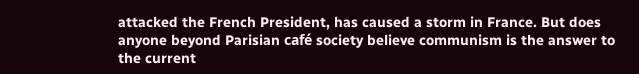attacked the French President, has caused a storm in France. But does anyone beyond Parisian café society believe communism is the answer to the current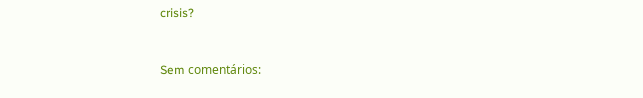crisis?


Sem comentários: